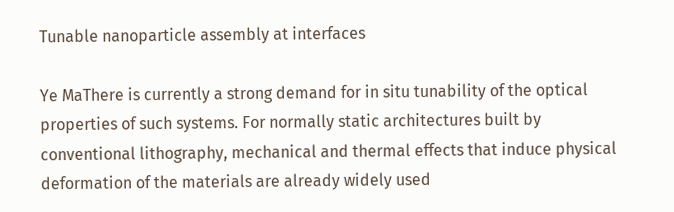Tunable nanoparticle assembly at interfaces

Ye MaThere is currently a strong demand for in situ tunability of the optical properties of such systems. For normally static architectures built by conventional lithography, mechanical and thermal effects that induce physical deformation of the materials are already widely used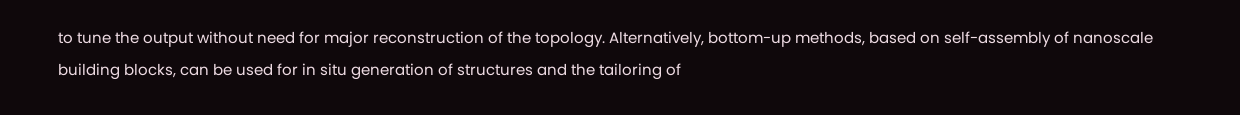to tune the output without need for major reconstruction of the topology. Alternatively, bottom-up methods, based on self-assembly of nanoscale building blocks, can be used for in situ generation of structures and the tailoring of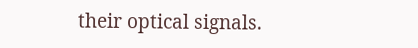their optical signals.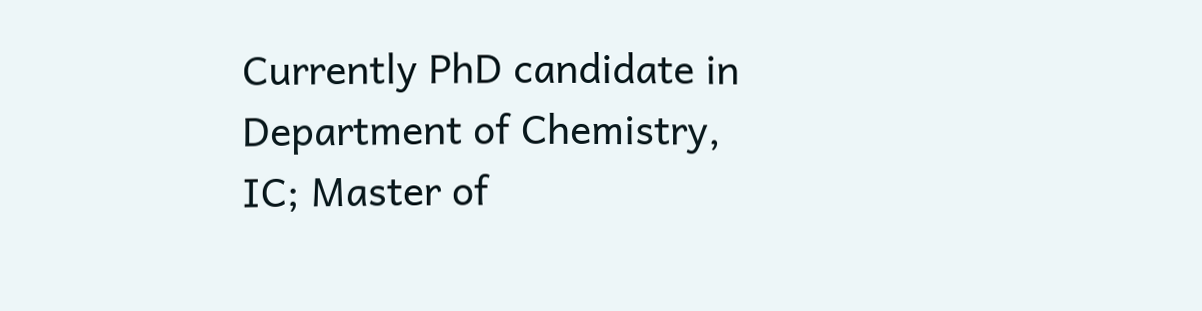Currently PhD candidate in Department of Chemistry, IC; Master of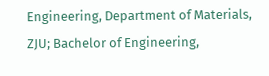Engineering, Department of Materials, ZJU; Bachelor of Engineering,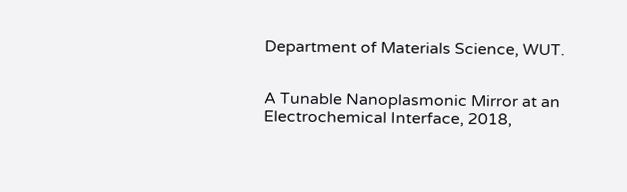Department of Materials Science, WUT.


A Tunable Nanoplasmonic Mirror at an Electrochemical Interface, 2018,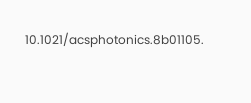10.1021/acsphotonics.8b01105.